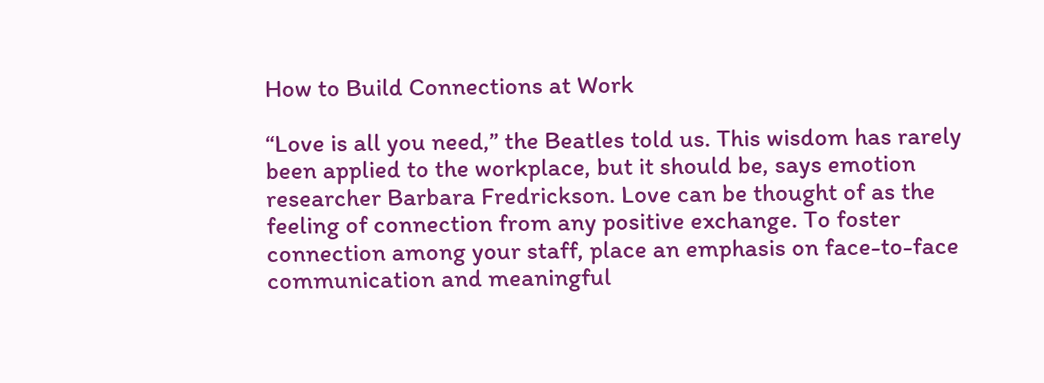How to Build Connections at Work

“Love is all you need,” the Beatles told us. This wisdom has rarely been applied to the workplace, but it should be, says emotion researcher Barbara Fredrickson. Love can be thought of as the feeling of connection from any positive exchange. To foster connection among your staff, place an emphasis on face-to-face communication and meaningful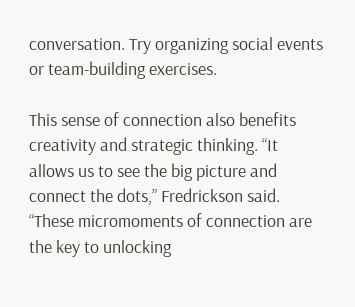conversation. Try organizing social events or team-building exercises.

This sense of connection also benefits creativity and strategic thinking. “It allows us to see the big picture and connect the dots,” Fredrickson said. “These micromoments of connection are the key to unlocking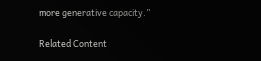more generative capacity.”

Related Content